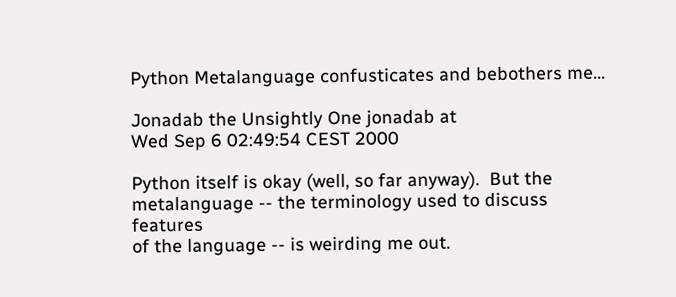Python Metalanguage confusticates and bebothers me...

Jonadab the Unsightly One jonadab at
Wed Sep 6 02:49:54 CEST 2000

Python itself is okay (well, so far anyway).  But the
metalanguage -- the terminology used to discuss features
of the language -- is weirding me out.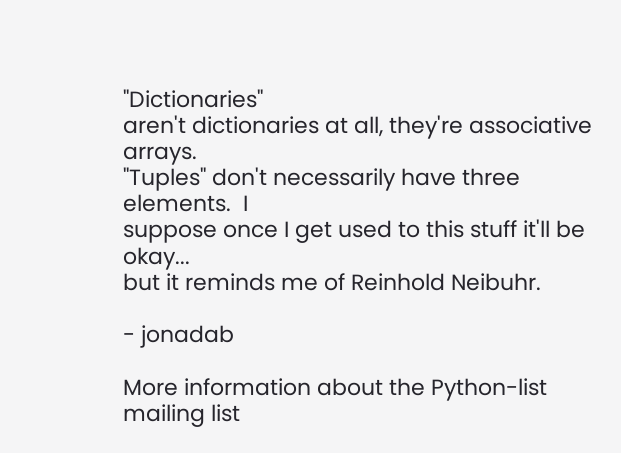"Dictionaries"
aren't dictionaries at all, they're associative arrays.
"Tuples" don't necessarily have three elements.  I
suppose once I get used to this stuff it'll be okay...
but it reminds me of Reinhold Neibuhr.

- jonadab

More information about the Python-list mailing list